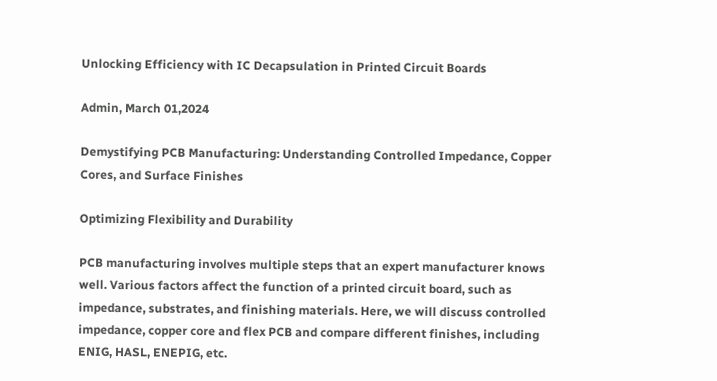Unlocking Efficiency with IC Decapsulation in Printed Circuit Boards

Admin, March 01,2024

Demystifying PCB Manufacturing: Understanding Controlled Impedance, Copper Cores, and Surface Finishes

Optimizing Flexibility and Durability

PCB manufacturing involves multiple steps that an expert manufacturer knows well. Various factors affect the function of a printed circuit board, such as impedance, substrates, and finishing materials. Here, we will discuss controlled impedance, copper core and flex PCB and compare different finishes, including ENIG, HASL, ENEPIG, etc.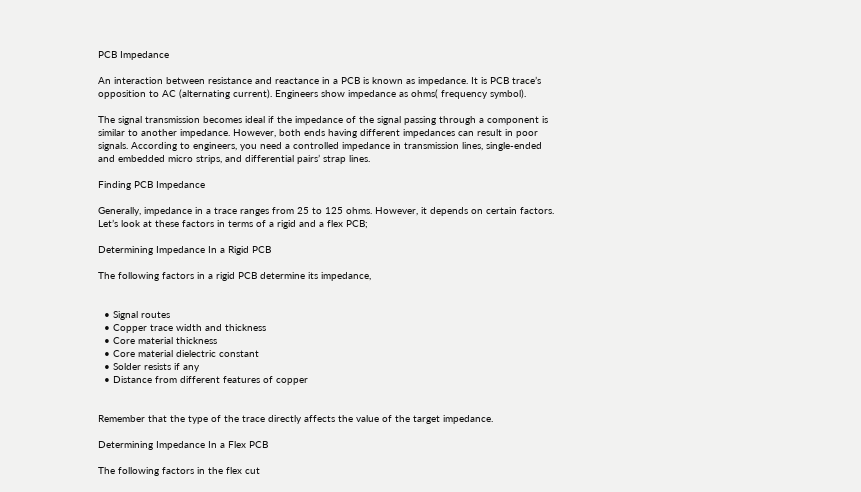PCB Impedance

An interaction between resistance and reactance in a PCB is known as impedance. It is PCB trace’s opposition to AC (alternating current). Engineers show impedance as ohms( frequency symbol).

The signal transmission becomes ideal if the impedance of the signal passing through a component is similar to another impedance. However, both ends having different impedances can result in poor signals. According to engineers, you need a controlled impedance in transmission lines, single-ended and embedded micro strips, and differential pairs’ strap lines.

Finding PCB Impedance

Generally, impedance in a trace ranges from 25 to 125 ohms. However, it depends on certain factors. Let’s look at these factors in terms of a rigid and a flex PCB;

Determining Impedance In a Rigid PCB

The following factors in a rigid PCB determine its impedance,


  • Signal routes
  • Copper trace width and thickness
  • Core material thickness
  • Core material dielectric constant
  • Solder resists if any
  • Distance from different features of copper


Remember that the type of the trace directly affects the value of the target impedance.

Determining Impedance In a Flex PCB

The following factors in the flex cut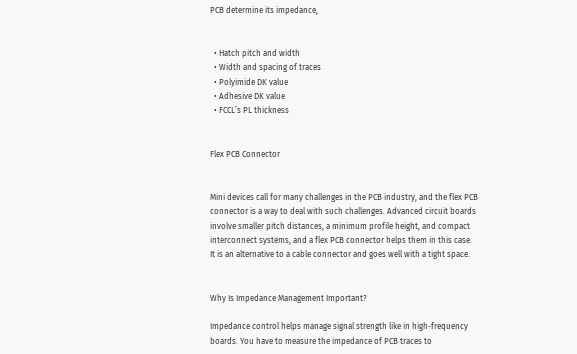PCB determine its impedance,


  • Hatch pitch and width
  • Width and spacing of traces
  • Polyimide DK value
  • Adhesive DK value
  • FCCL’s PL thickness


Flex PCB Connector


Mini devices call for many challenges in the PCB industry, and the flex PCB connector is a way to deal with such challenges. Advanced circuit boards involve smaller pitch distances, a minimum profile height, and compact interconnect systems, and a flex PCB connector helps them in this case. It is an alternative to a cable connector and goes well with a tight space.


Why Is Impedance Management Important?

Impedance control helps manage signal strength like in high-frequency boards. You have to measure the impedance of PCB traces to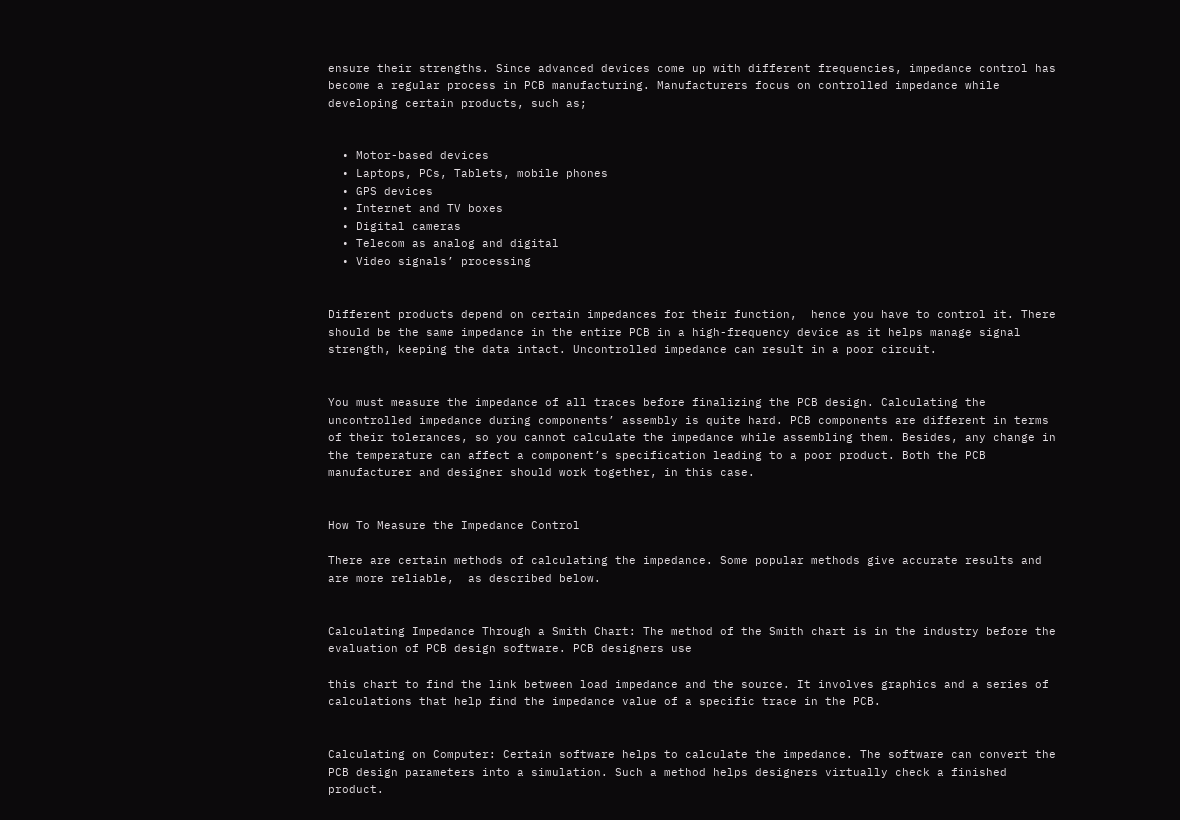ensure their strengths. Since advanced devices come up with different frequencies, impedance control has become a regular process in PCB manufacturing. Manufacturers focus on controlled impedance while developing certain products, such as;


  • Motor-based devices
  • Laptops, PCs, Tablets, mobile phones
  • GPS devices
  • Internet and TV boxes
  • Digital cameras
  • Telecom as analog and digital
  • Video signals’ processing


Different products depend on certain impedances for their function,  hence you have to control it. There should be the same impedance in the entire PCB in a high-frequency device as it helps manage signal strength, keeping the data intact. Uncontrolled impedance can result in a poor circuit.


You must measure the impedance of all traces before finalizing the PCB design. Calculating the uncontrolled impedance during components’ assembly is quite hard. PCB components are different in terms of their tolerances, so you cannot calculate the impedance while assembling them. Besides, any change in the temperature can affect a component’s specification leading to a poor product. Both the PCB manufacturer and designer should work together, in this case.


How To Measure the Impedance Control

There are certain methods of calculating the impedance. Some popular methods give accurate results and are more reliable,  as described below.


Calculating Impedance Through a Smith Chart: The method of the Smith chart is in the industry before the evaluation of PCB design software. PCB designers use

this chart to find the link between load impedance and the source. It involves graphics and a series of calculations that help find the impedance value of a specific trace in the PCB.


Calculating on Computer: Certain software helps to calculate the impedance. The software can convert the PCB design parameters into a simulation. Such a method helps designers virtually check a finished product.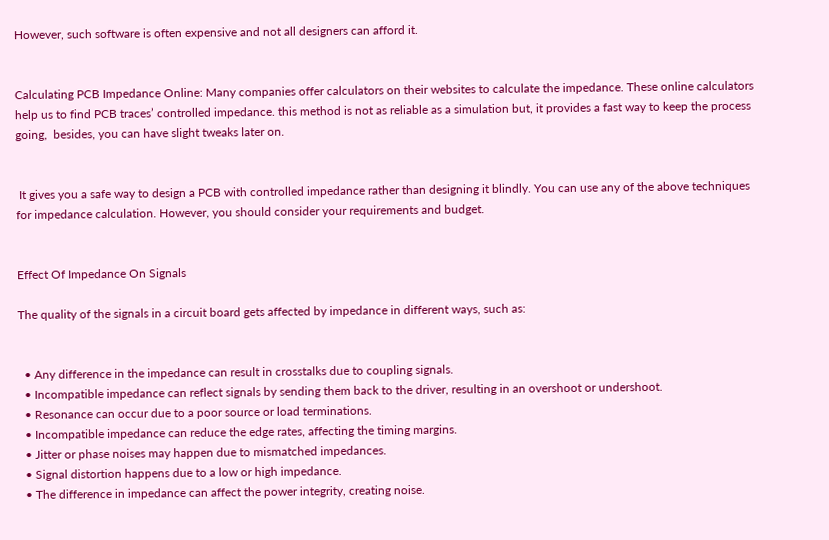However, such software is often expensive and not all designers can afford it.


Calculating PCB Impedance Online: Many companies offer calculators on their websites to calculate the impedance. These online calculators help us to find PCB traces’ controlled impedance. this method is not as reliable as a simulation but, it provides a fast way to keep the process going,  besides, you can have slight tweaks later on.


 It gives you a safe way to design a PCB with controlled impedance rather than designing it blindly. You can use any of the above techniques for impedance calculation. However, you should consider your requirements and budget.


Effect Of Impedance On Signals

The quality of the signals in a circuit board gets affected by impedance in different ways, such as:


  • Any difference in the impedance can result in crosstalks due to coupling signals.
  • Incompatible impedance can reflect signals by sending them back to the driver, resulting in an overshoot or undershoot.
  • Resonance can occur due to a poor source or load terminations.
  • Incompatible impedance can reduce the edge rates, affecting the timing margins.
  • Jitter or phase noises may happen due to mismatched impedances.
  • Signal distortion happens due to a low or high impedance.
  • The difference in impedance can affect the power integrity, creating noise.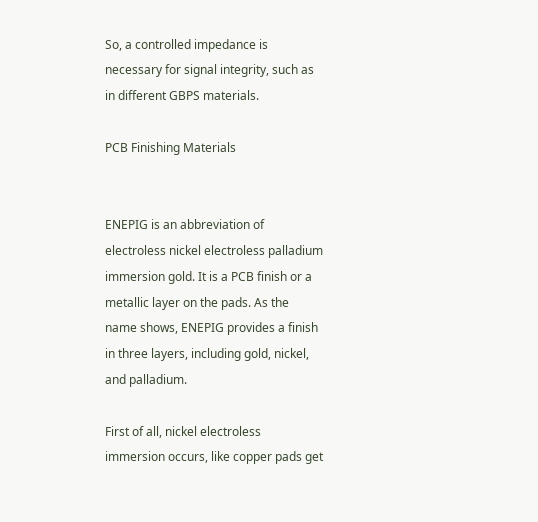So, a controlled impedance is necessary for signal integrity, such as in different GBPS materials.

PCB Finishing Materials


ENEPIG is an abbreviation of electroless nickel electroless palladium immersion gold. It is a PCB finish or a metallic layer on the pads. As the name shows, ENEPIG provides a finish in three layers, including gold, nickel, and palladium.

First of all, nickel electroless immersion occurs, like copper pads get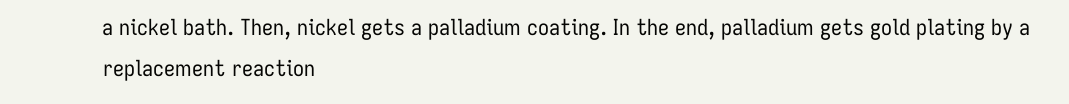a nickel bath. Then, nickel gets a palladium coating. In the end, palladium gets gold plating by a replacement reaction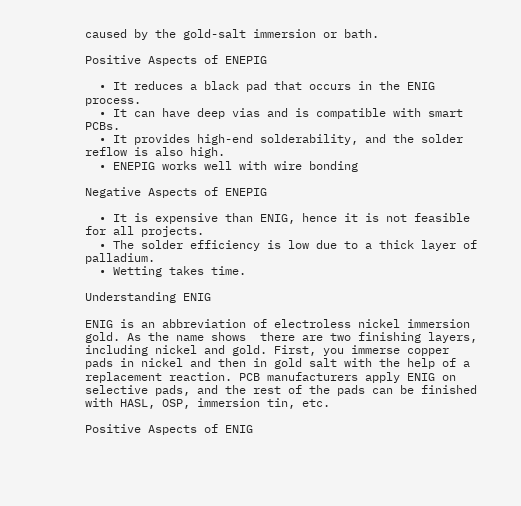caused by the gold-salt immersion or bath.

Positive Aspects of ENEPIG

  • It reduces a black pad that occurs in the ENIG process.
  • It can have deep vias and is compatible with smart PCBs.
  • It provides high-end solderability, and the solder reflow is also high.
  • ENEPIG works well with wire bonding

Negative Aspects of ENEPIG

  • It is expensive than ENIG, hence it is not feasible for all projects.
  • The solder efficiency is low due to a thick layer of palladium.
  • Wetting takes time.

Understanding ENIG

ENIG is an abbreviation of electroless nickel immersion gold. As the name shows  there are two finishing layers, including nickel and gold. First, you immerse copper pads in nickel and then in gold salt with the help of a replacement reaction. PCB manufacturers apply ENIG on selective pads, and the rest of the pads can be finished with HASL, OSP, immersion tin, etc.

Positive Aspects of ENIG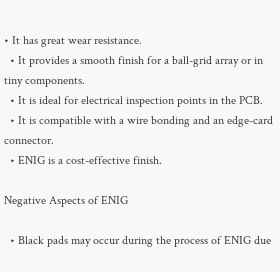• It has great wear resistance.
  • It provides a smooth finish for a ball-grid array or in tiny components.
  • It is ideal for electrical inspection points in the PCB.
  • It is compatible with a wire bonding and an edge-card connector.
  • ENIG is a cost-effective finish.

Negative Aspects of ENIG

  • Black pads may occur during the process of ENIG due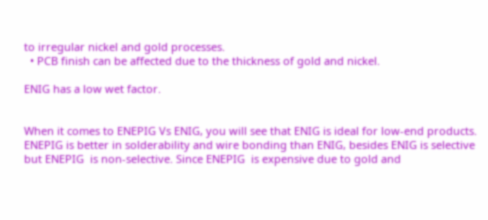to irregular nickel and gold processes.
  • PCB finish can be affected due to the thickness of gold and nickel.

ENIG has a low wet factor.


When it comes to ENEPIG Vs ENIG, you will see that ENIG is ideal for low-end products. ENEPIG is better in solderability and wire bonding than ENIG, besides ENIG is selective but ENEPIG  is non-selective. Since ENEPIG  is expensive due to gold and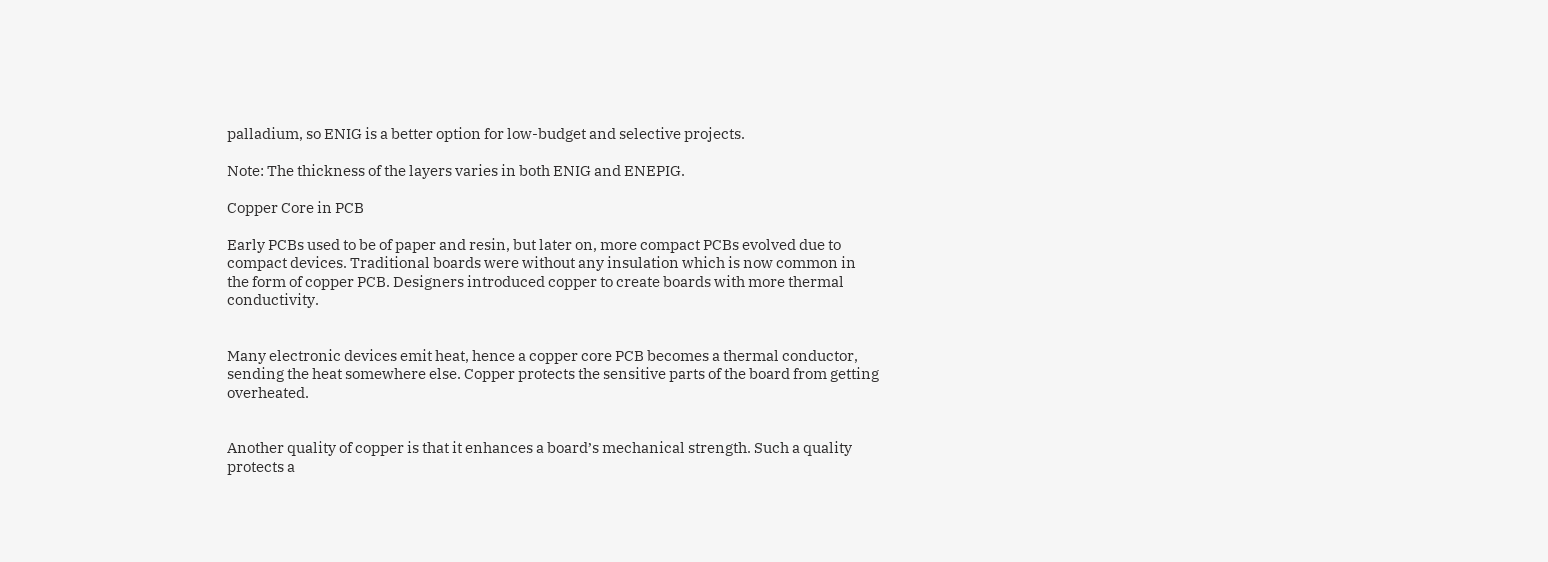palladium, so ENIG is a better option for low-budget and selective projects.

Note: The thickness of the layers varies in both ENIG and ENEPIG.

Copper Core in PCB

Early PCBs used to be of paper and resin, but later on, more compact PCBs evolved due to compact devices. Traditional boards were without any insulation which is now common in the form of copper PCB. Designers introduced copper to create boards with more thermal conductivity.


Many electronic devices emit heat, hence a copper core PCB becomes a thermal conductor, sending the heat somewhere else. Copper protects the sensitive parts of the board from getting overheated.


Another quality of copper is that it enhances a board’s mechanical strength. Such a quality protects a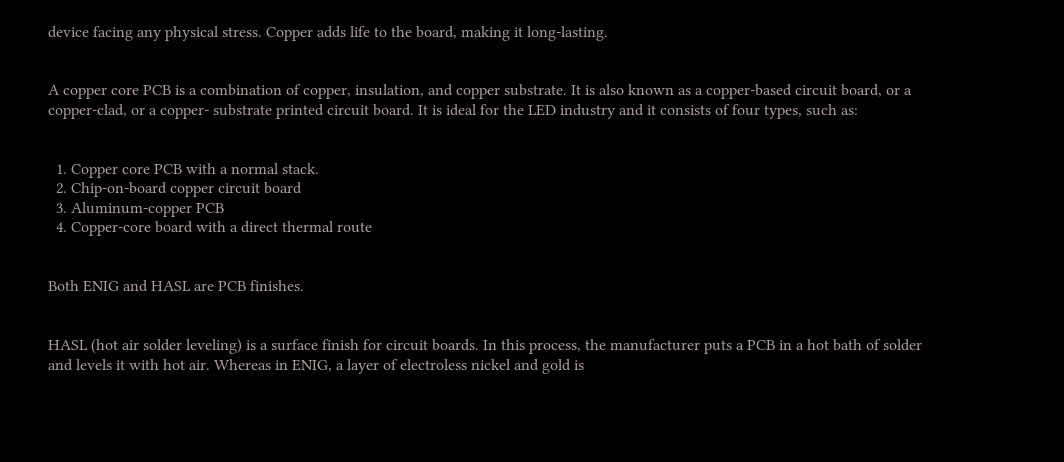device facing any physical stress. Copper adds life to the board, making it long-lasting.


A copper core PCB is a combination of copper, insulation, and copper substrate. It is also known as a copper-based circuit board, or a copper-clad, or a copper- substrate printed circuit board. It is ideal for the LED industry and it consists of four types, such as:


  1. Copper core PCB with a normal stack.
  2. Chip-on-board copper circuit board
  3. Aluminum-copper PCB
  4. Copper-core board with a direct thermal route


Both ENIG and HASL are PCB finishes.


HASL (hot air solder leveling) is a surface finish for circuit boards. In this process, the manufacturer puts a PCB in a hot bath of solder and levels it with hot air. Whereas in ENIG, a layer of electroless nickel and gold is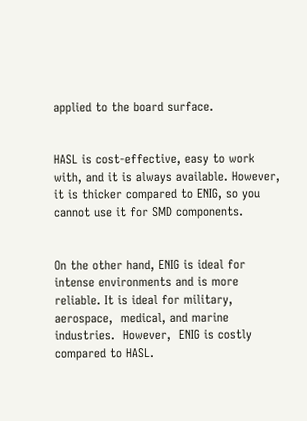applied to the board surface.


HASL is cost-effective, easy to work with, and it is always available. However, it is thicker compared to ENIG, so you cannot use it for SMD components.


On the other hand, ENIG is ideal for intense environments and is more reliable. It is ideal for military, aerospace,  medical, and marine industries.  However,  ENIG is costly compared to HASL.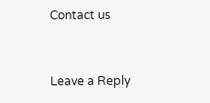Contact us


Leave a Reply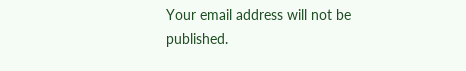Your email address will not be published.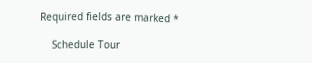Required fields are marked *

    Schedule Tour